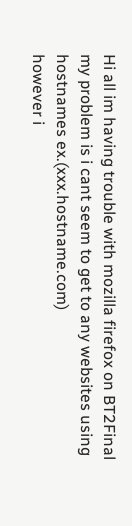Hi all im having trouble with mozilla firefox on BT2Final
my problem is i cant seem to get to any websites using hostnames ex.(xxx.hostname.com)
however i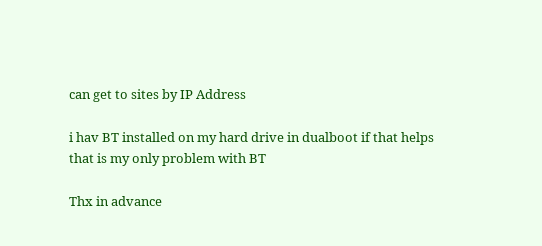can get to sites by IP Address

i hav BT installed on my hard drive in dualboot if that helps
that is my only problem with BT

Thx in advance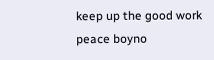keep up the good work
peace boyno